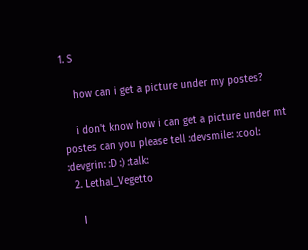1. S

    how can i get a picture under my postes?

    i don't know how i can get a picture under mt postes can you please tell :devsmile: :cool: :devgrin: :D :) :talk:
  2. Lethal_Vegetto

    I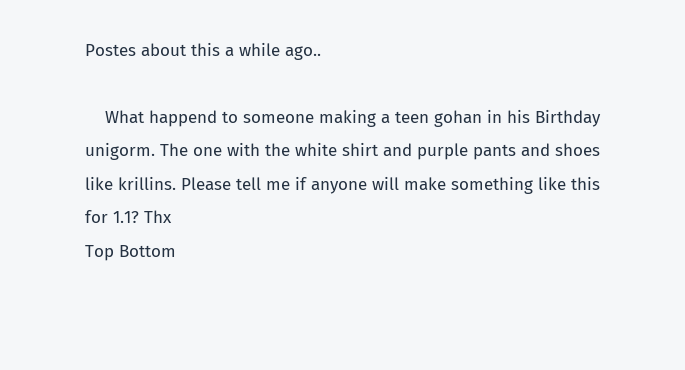Postes about this a while ago..

    What happend to someone making a teen gohan in his Birthday unigorm. The one with the white shirt and purple pants and shoes like krillins. Please tell me if anyone will make something like this for 1.1? Thx
Top Bottom